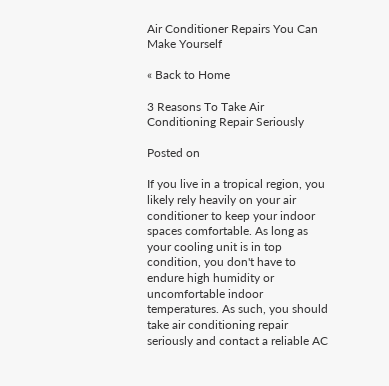Air Conditioner Repairs You Can Make Yourself

« Back to Home

3 Reasons To Take Air Conditioning Repair Seriously

Posted on

If you live in a tropical region, you likely rely heavily on your air conditioner to keep your indoor spaces comfortable. As long as your cooling unit is in top condition, you don't have to endure high humidity or uncomfortable indoor temperatures. As such, you should take air conditioning repair seriously and contact a reliable AC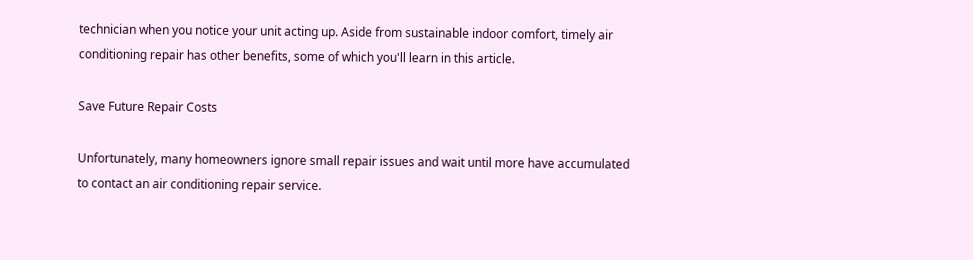technician when you notice your unit acting up. Aside from sustainable indoor comfort, timely air conditioning repair has other benefits, some of which you'll learn in this article.

Save Future Repair Costs

Unfortunately, many homeowners ignore small repair issues and wait until more have accumulated to contact an air conditioning repair service.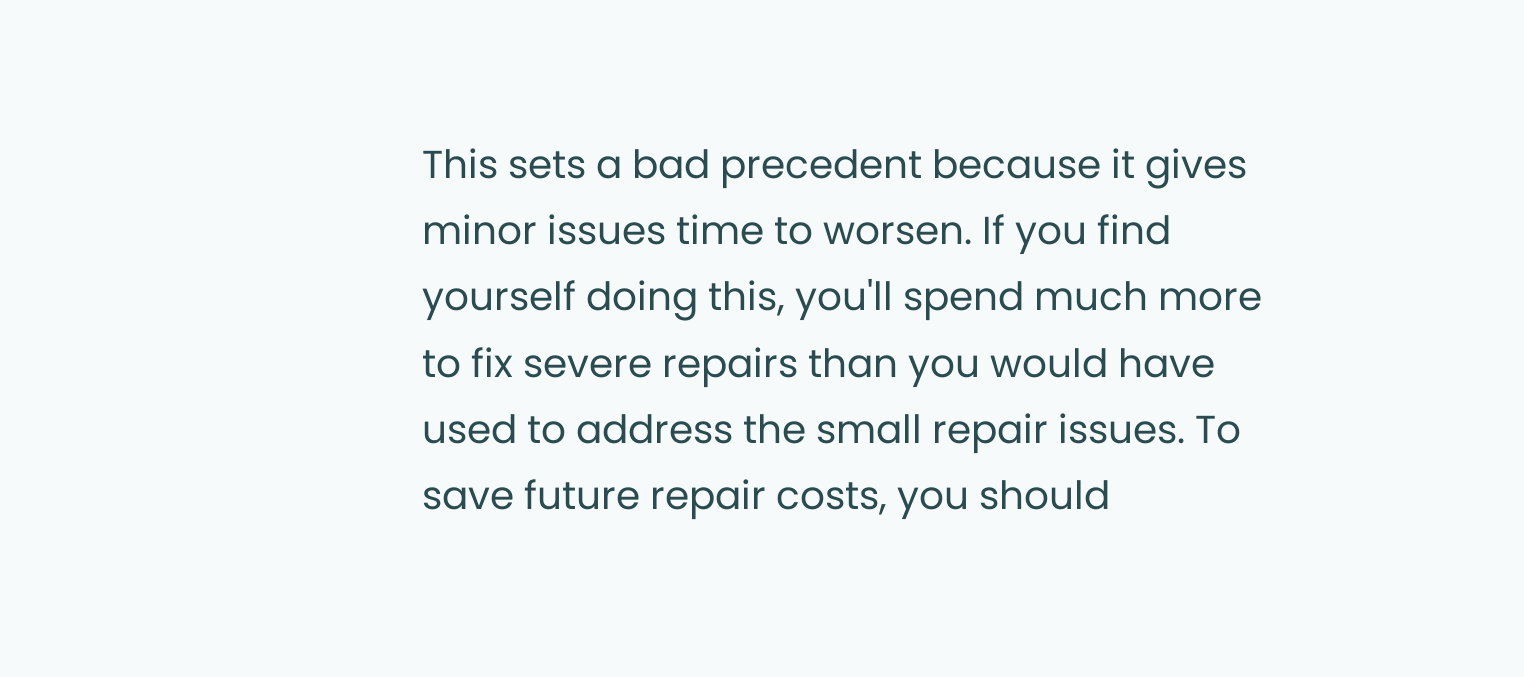This sets a bad precedent because it gives minor issues time to worsen. If you find yourself doing this, you'll spend much more to fix severe repairs than you would have used to address the small repair issues. To save future repair costs, you should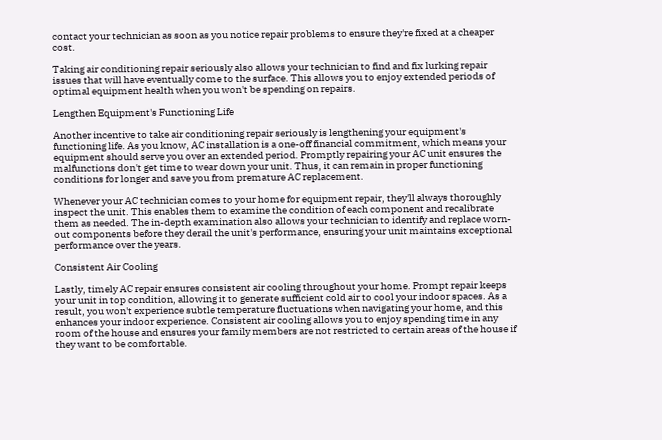contact your technician as soon as you notice repair problems to ensure they're fixed at a cheaper cost.

Taking air conditioning repair seriously also allows your technician to find and fix lurking repair issues that will have eventually come to the surface. This allows you to enjoy extended periods of optimal equipment health when you won't be spending on repairs.

Lengthen Equipment's Functioning Life

Another incentive to take air conditioning repair seriously is lengthening your equipment's functioning life. As you know, AC installation is a one-off financial commitment, which means your equipment should serve you over an extended period. Promptly repairing your AC unit ensures the malfunctions don't get time to wear down your unit. Thus, it can remain in proper functioning conditions for longer and save you from premature AC replacement.

Whenever your AC technician comes to your home for equipment repair, they'll always thoroughly inspect the unit. This enables them to examine the condition of each component and recalibrate them as needed. The in-depth examination also allows your technician to identify and replace worn-out components before they derail the unit's performance, ensuring your unit maintains exceptional performance over the years.

Consistent Air Cooling

Lastly, timely AC repair ensures consistent air cooling throughout your home. Prompt repair keeps your unit in top condition, allowing it to generate sufficient cold air to cool your indoor spaces. As a result, you won't experience subtle temperature fluctuations when navigating your home, and this enhances your indoor experience. Consistent air cooling allows you to enjoy spending time in any room of the house and ensures your family members are not restricted to certain areas of the house if they want to be comfortable.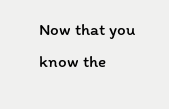Now that you know the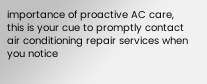importance of proactive AC care, this is your cue to promptly contact air conditioning repair services when you notice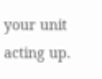your unit acting up.